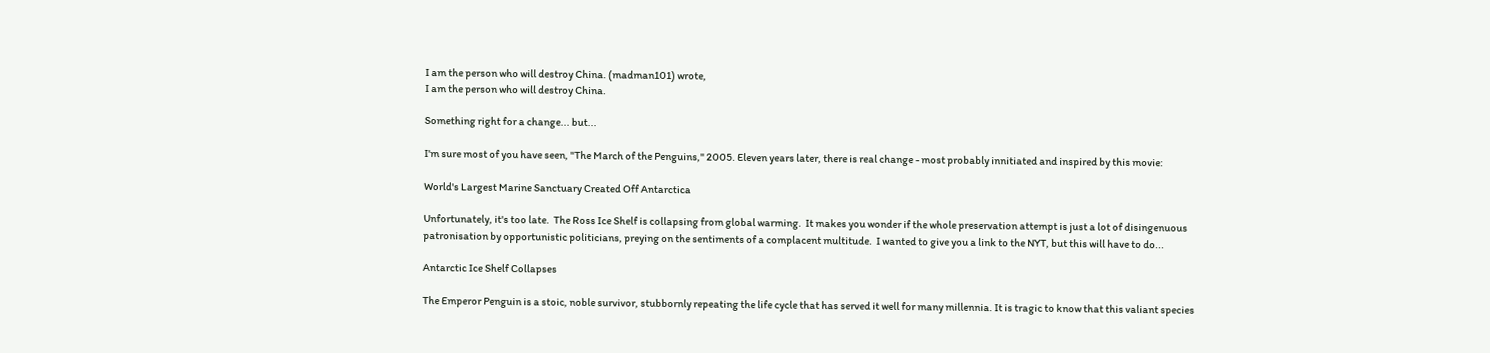I am the person who will destroy China. (madman101) wrote,
I am the person who will destroy China.

Something right for a change... but...

I'm sure most of you have seen, "The March of the Penguins," 2005. Eleven years later, there is real change - most probably innitiated and inspired by this movie:

World's Largest Marine Sanctuary Created Off Antarctica

Unfortunately, it's too late.  The Ross Ice Shelf is collapsing from global warming.  It makes you wonder if the whole preservation attempt is just a lot of disingenuous patronisation by opportunistic politicians, preying on the sentiments of a complacent multitude.  I wanted to give you a link to the NYT, but this will have to do...

Antarctic Ice Shelf Collapses

The Emperor Penguin is a stoic, noble survivor, stubbornly repeating the life cycle that has served it well for many millennia. It is tragic to know that this valiant species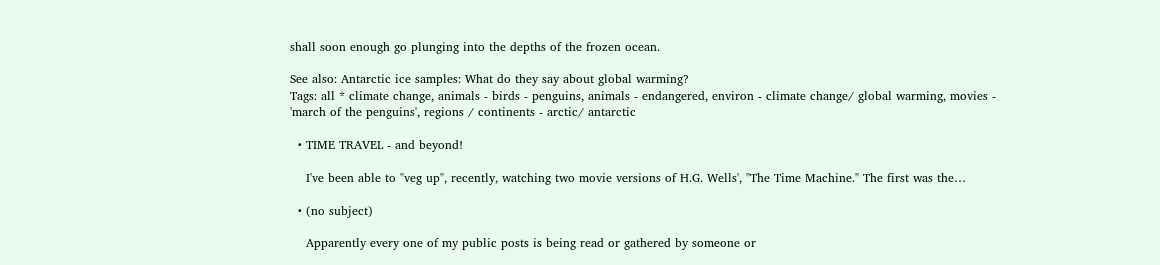shall soon enough go plunging into the depths of the frozen ocean.

See also: Antarctic ice samples: What do they say about global warming?
Tags: all * climate change, animals - birds - penguins, animals - endangered, environ - climate change/ global warming, movies - 'march of the penguins', regions / continents - arctic/ antarctic

  • TIME TRAVEL - and beyond!

    I've been able to "veg up", recently, watching two movie versions of H.G. Wells', "The Time Machine." The first was the…

  • (no subject)

    Apparently every one of my public posts is being read or gathered by someone or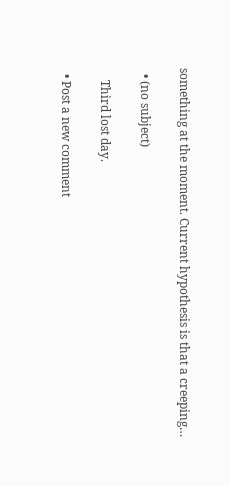something at the moment. Current hypothesis is that a creeping…

  • (no subject)

    Third lost day.

  • Post a new comment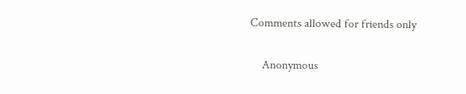Comments allowed for friends only

    Anonymous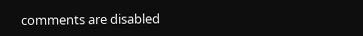comments are disabled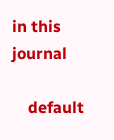in this journal

    default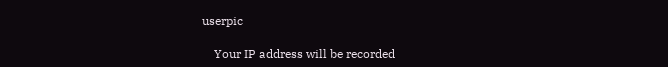userpic

    Your IP address will be recorded